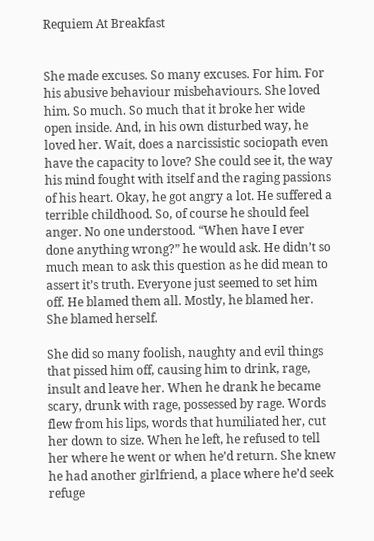Requiem At Breakfast


She made excuses. So many excuses. For him. For his abusive behaviour misbehaviours. She loved him. So much. So much that it broke her wide open inside. And, in his own disturbed way, he loved her. Wait, does a narcissistic sociopath even have the capacity to love? She could see it, the way his mind fought with itself and the raging passions of his heart. Okay, he got angry a lot. He suffered a terrible childhood. So, of course he should feel anger. No one understood. “When have I ever done anything wrong?” he would ask. He didn’t so much mean to ask this question as he did mean to assert it’s truth. Everyone just seemed to set him off. He blamed them all. Mostly, he blamed her. She blamed herself.

She did so many foolish, naughty and evil things that pissed him off, causing him to drink, rage, insult and leave her. When he drank he became scary, drunk with rage, possessed by rage. Words flew from his lips, words that humiliated her, cut her down to size. When he left, he refused to tell her where he went or when he’d return. She knew he had another girlfriend, a place where he’d seek refuge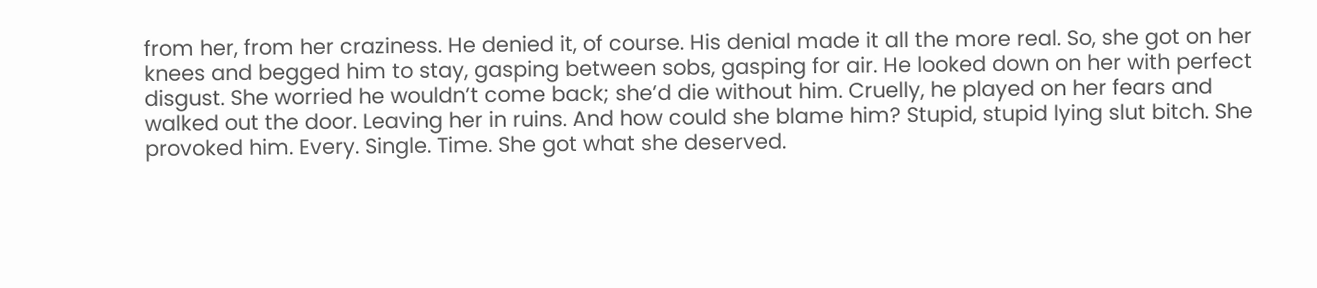from her, from her craziness. He denied it, of course. His denial made it all the more real. So, she got on her knees and begged him to stay, gasping between sobs, gasping for air. He looked down on her with perfect disgust. She worried he wouldn’t come back; she’d die without him. Cruelly, he played on her fears and walked out the door. Leaving her in ruins. And how could she blame him? Stupid, stupid lying slut bitch. She provoked him. Every. Single. Time. She got what she deserved.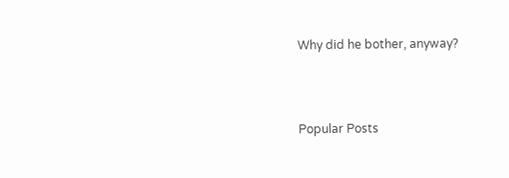Why did he bother, anyway?



Popular Posts